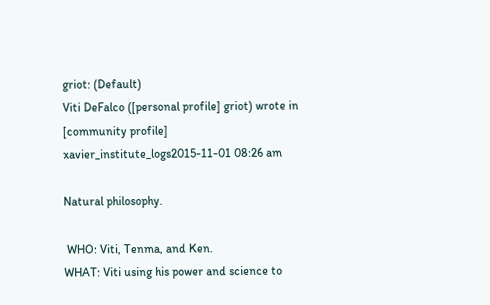griot: (Default)
Viti DeFalco ([personal profile] griot) wrote in [community profile] xavier_institute_logs2015-11-01 08:26 am

Natural philosophy.

 WHO: Viti, Tenma, and Ken.
WHAT: Viti using his power and science to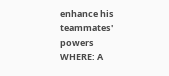enhance his teammates' powers
WHERE: A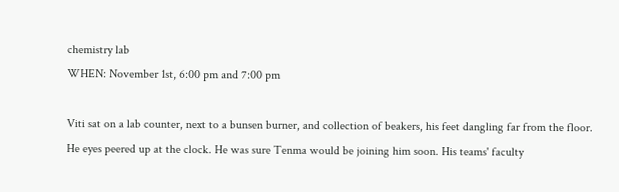chemistry lab
WHEN: November 1st, 6:00 pm and 7:00 pm

Viti sat on a lab counter, next to a bunsen burner, and collection of beakers, his feet dangling far from the floor. He eyes peered up at the clock. He was sure Tenma would be joining him soon. His teams' faculty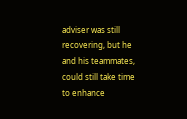adviser was still recovering, but he and his teammates, could still take time to enhance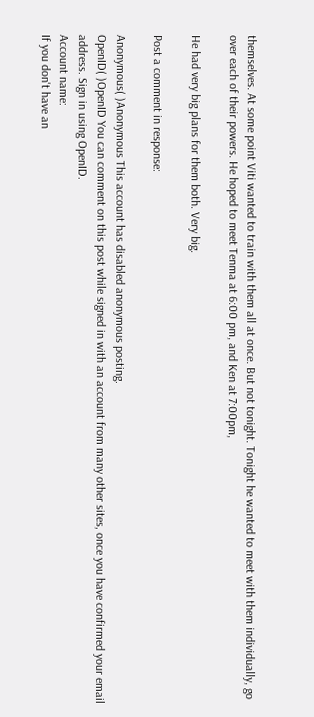themselves. At some point Viti wanted to train with them all at once. But not tonight. Tonight he wanted to meet with them individually, go over each of their powers. He hoped to meet Tenma at 6:00 pm, and Ken at 7:00pm,

He had very big plans for them both. Very big.

Post a comment in response:

Anonymous( )Anonymous This account has disabled anonymous posting.
OpenID( )OpenID You can comment on this post while signed in with an account from many other sites, once you have confirmed your email address. Sign in using OpenID.
Account name:
If you don't have an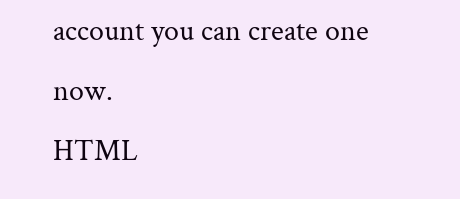account you can create one now.
HTML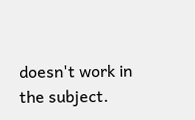doesn't work in the subject.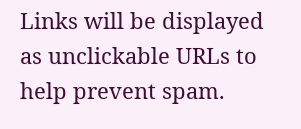Links will be displayed as unclickable URLs to help prevent spam.